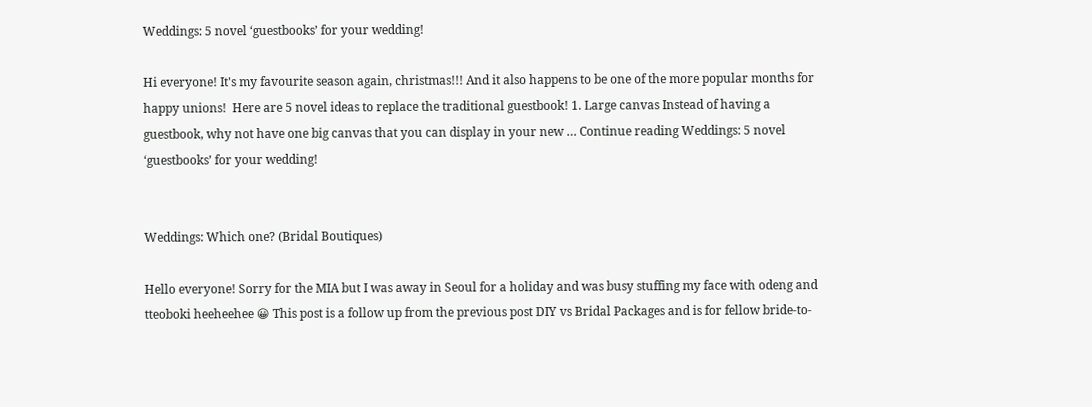Weddings: 5 novel ‘guestbooks’ for your wedding!

Hi everyone! It's my favourite season again, christmas!!! And it also happens to be one of the more popular months for happy unions!  Here are 5 novel ideas to replace the traditional guestbook! 1. Large canvas Instead of having a guestbook, why not have one big canvas that you can display in your new … Continue reading Weddings: 5 novel ‘guestbooks’ for your wedding!


Weddings: Which one? (Bridal Boutiques)

Hello everyone! Sorry for the MIA but I was away in Seoul for a holiday and was busy stuffing my face with odeng and tteoboki heeheehee 😀 This post is a follow up from the previous post DIY vs Bridal Packages and is for fellow bride-to-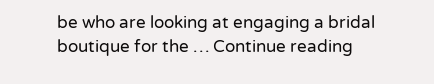be who are looking at engaging a bridal boutique for the … Continue reading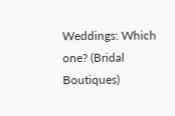Weddings: Which one? (Bridal Boutiques)